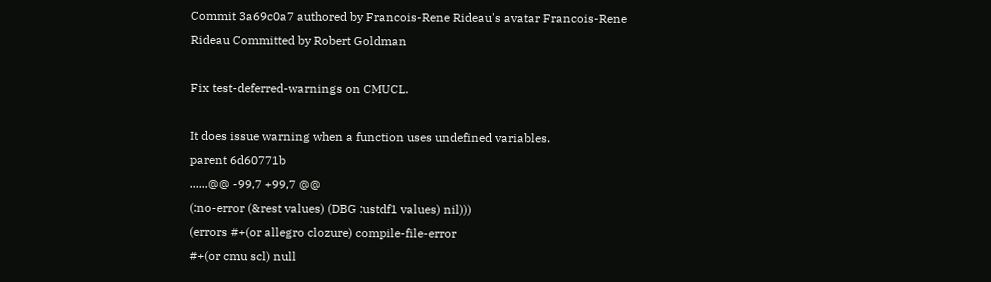Commit 3a69c0a7 authored by Francois-Rene Rideau's avatar Francois-Rene Rideau Committed by Robert Goldman

Fix test-deferred-warnings on CMUCL.

It does issue warning when a function uses undefined variables.
parent 6d60771b
......@@ -99,7 +99,7 @@
(:no-error (&rest values) (DBG :ustdf1 values) nil)))
(errors #+(or allegro clozure) compile-file-error
#+(or cmu scl) null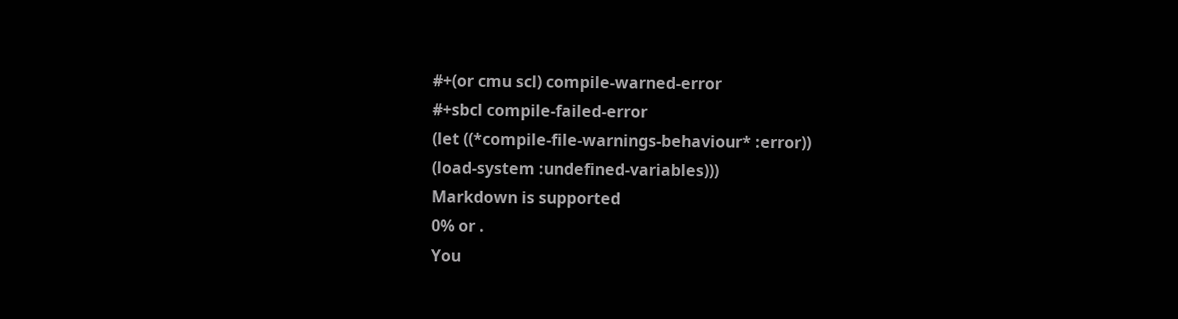#+(or cmu scl) compile-warned-error
#+sbcl compile-failed-error
(let ((*compile-file-warnings-behaviour* :error))
(load-system :undefined-variables)))
Markdown is supported
0% or .
You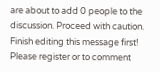are about to add 0 people to the discussion. Proceed with caution.
Finish editing this message first!
Please register or to comment